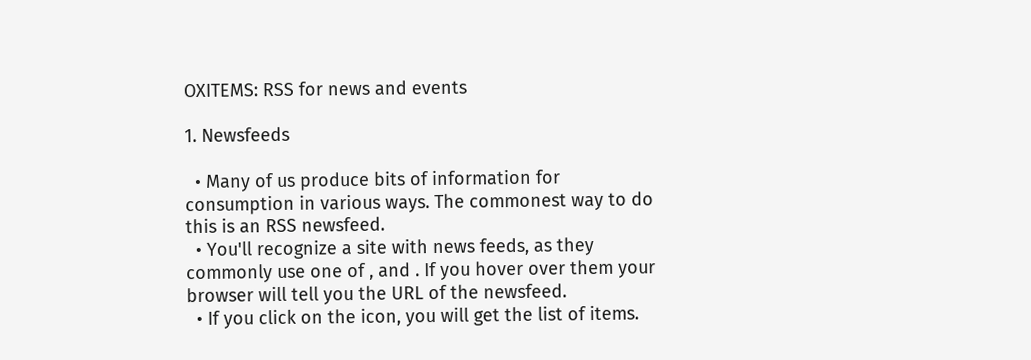OXITEMS: RSS for news and events

1. Newsfeeds

  • Many of us produce bits of information for consumption in various ways. The commonest way to do this is an RSS newsfeed.
  • You'll recognize a site with news feeds, as they commonly use one of , and . If you hover over them your browser will tell you the URL of the newsfeed.
  • If you click on the icon, you will get the list of items.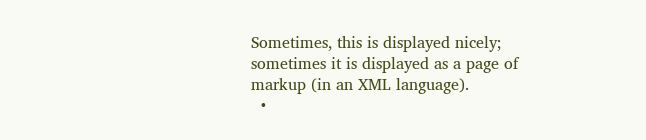Sometimes, this is displayed nicely; sometimes it is displayed as a page of markup (in an XML language).
  •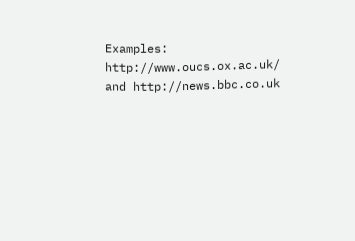Examples: http://www.oucs.ox.ac.uk/ and http://news.bbc.co.uk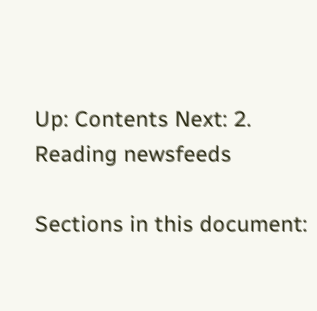Up: Contents Next: 2. Reading newsfeeds

Sections in this document: